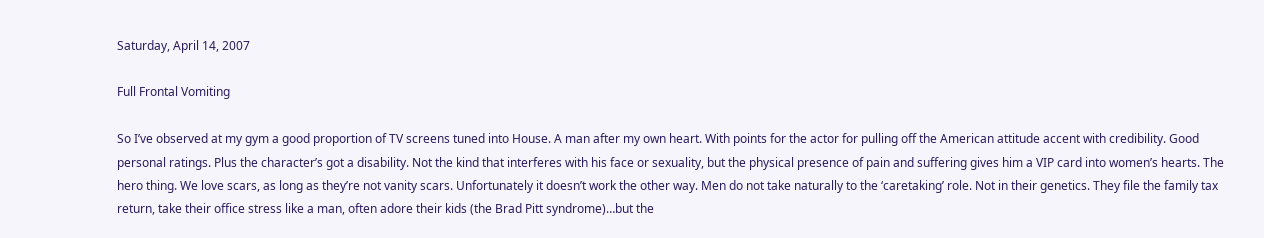Saturday, April 14, 2007

Full Frontal Vomiting

So I’ve observed at my gym a good proportion of TV screens tuned into House. A man after my own heart. With points for the actor for pulling off the American attitude accent with credibility. Good personal ratings. Plus the character’s got a disability. Not the kind that interferes with his face or sexuality, but the physical presence of pain and suffering gives him a VIP card into women’s hearts. The hero thing. We love scars, as long as they’re not vanity scars. Unfortunately it doesn’t work the other way. Men do not take naturally to the ‘caretaking’ role. Not in their genetics. They file the family tax return, take their office stress like a man, often adore their kids (the Brad Pitt syndrome)…but the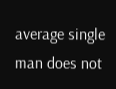average single man does not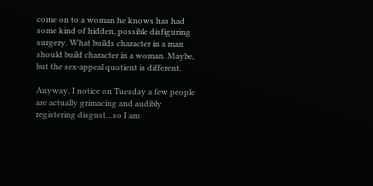come on to a woman he knows has had some kind of hidden, possible disfiguring surgery. What builds character in a man should build character in a woman. Maybe, but the sex-appeal quotient is different.

Anyway, I notice on Tuesday a few people are actually grimacing and audibly registering disgust…so I am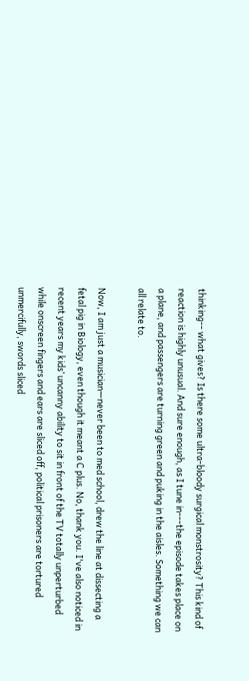thinking-- what gives? Is there some ultra-bloody surgical monstrosity? This kind of reaction is highly unusual. And sure enough, as I tune in---the episode takes place on a plane, and passengers are turning green and puking in the aisles. Something we can all relate to.

Now, I am just a musician—never been to med school, drew the line at dissecting a fetal pig in Biology, even though it meant a C plus. No, thank you. I've also noticed in recent years my kids’ uncanny ability to sit in front of the TV totally unperturbed while onscreen fingers and ears are sliced off, political prisoners are tortured unmercifully, swords sliced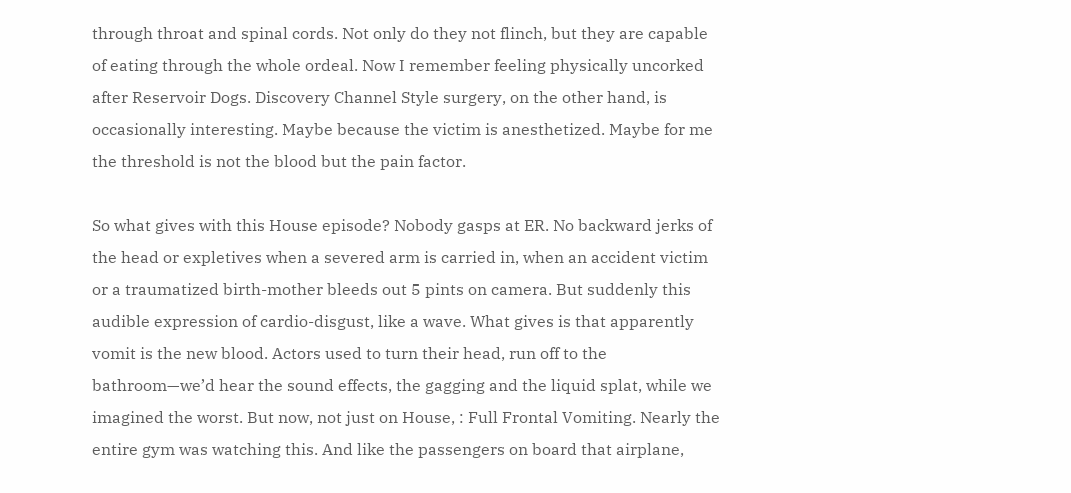through throat and spinal cords. Not only do they not flinch, but they are capable of eating through the whole ordeal. Now I remember feeling physically uncorked after Reservoir Dogs. Discovery Channel Style surgery, on the other hand, is occasionally interesting. Maybe because the victim is anesthetized. Maybe for me the threshold is not the blood but the pain factor.

So what gives with this House episode? Nobody gasps at ER. No backward jerks of the head or expletives when a severed arm is carried in, when an accident victim or a traumatized birth-mother bleeds out 5 pints on camera. But suddenly this audible expression of cardio-disgust, like a wave. What gives is that apparently vomit is the new blood. Actors used to turn their head, run off to the bathroom—we’d hear the sound effects, the gagging and the liquid splat, while we imagined the worst. But now, not just on House, : Full Frontal Vomiting. Nearly the entire gym was watching this. And like the passengers on board that airplane,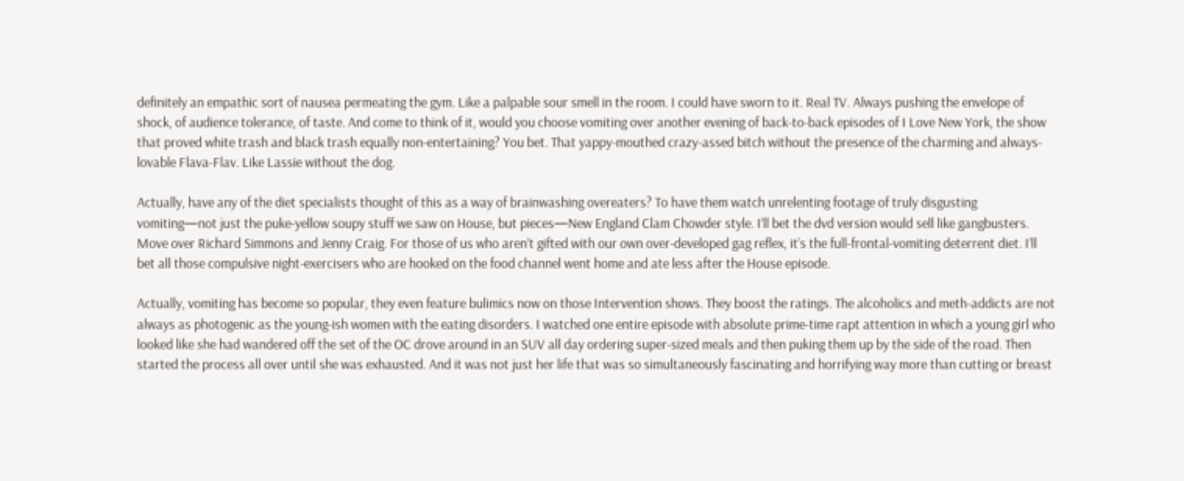definitely an empathic sort of nausea permeating the gym. Like a palpable sour smell in the room. I could have sworn to it. Real TV. Always pushing the envelope of shock, of audience tolerance, of taste. And come to think of it, would you choose vomiting over another evening of back-to-back episodes of I Love New York, the show that proved white trash and black trash equally non-entertaining? You bet. That yappy-mouthed crazy-assed bitch without the presence of the charming and always-lovable Flava-Flav. Like Lassie without the dog.

Actually, have any of the diet specialists thought of this as a way of brainwashing overeaters? To have them watch unrelenting footage of truly disgusting vomiting—not just the puke-yellow soupy stuff we saw on House, but pieces—New England Clam Chowder style. I’ll bet the dvd version would sell like gangbusters. Move over Richard Simmons and Jenny Craig. For those of us who aren’t gifted with our own over-developed gag reflex, it’s the full-frontal-vomiting deterrent diet. I’ll bet all those compulsive night-exercisers who are hooked on the food channel went home and ate less after the House episode.

Actually, vomiting has become so popular, they even feature bulimics now on those Intervention shows. They boost the ratings. The alcoholics and meth-addicts are not always as photogenic as the young-ish women with the eating disorders. I watched one entire episode with absolute prime-time rapt attention in which a young girl who looked like she had wandered off the set of the OC drove around in an SUV all day ordering super-sized meals and then puking them up by the side of the road. Then started the process all over until she was exhausted. And it was not just her life that was so simultaneously fascinating and horrifying way more than cutting or breast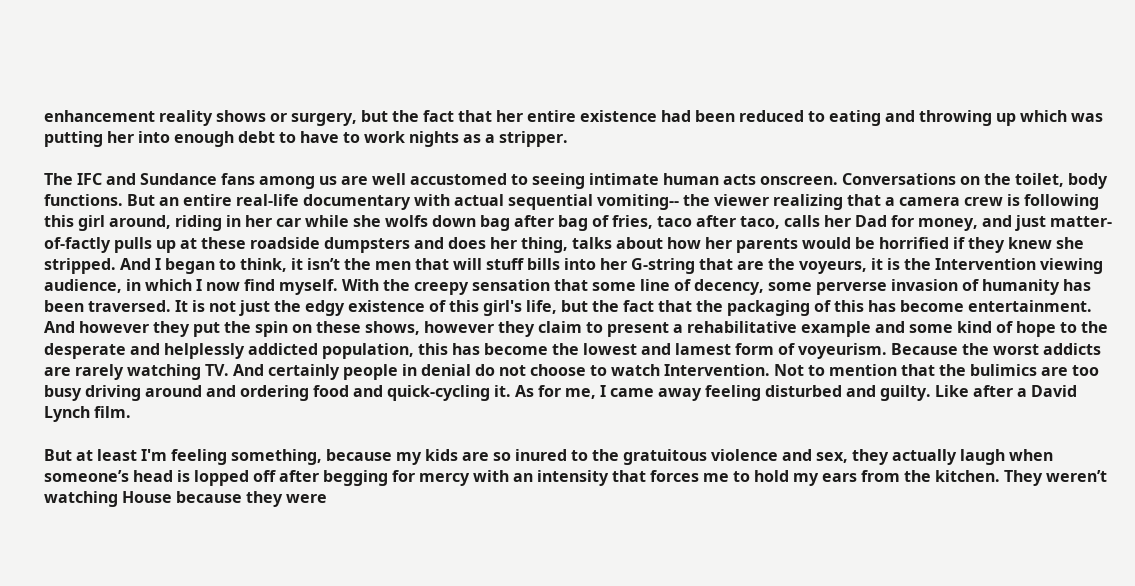enhancement reality shows or surgery, but the fact that her entire existence had been reduced to eating and throwing up which was putting her into enough debt to have to work nights as a stripper.

The IFC and Sundance fans among us are well accustomed to seeing intimate human acts onscreen. Conversations on the toilet, body functions. But an entire real-life documentary with actual sequential vomiting-- the viewer realizing that a camera crew is following this girl around, riding in her car while she wolfs down bag after bag of fries, taco after taco, calls her Dad for money, and just matter-of-factly pulls up at these roadside dumpsters and does her thing, talks about how her parents would be horrified if they knew she stripped. And I began to think, it isn’t the men that will stuff bills into her G-string that are the voyeurs, it is the Intervention viewing audience, in which I now find myself. With the creepy sensation that some line of decency, some perverse invasion of humanity has been traversed. It is not just the edgy existence of this girl's life, but the fact that the packaging of this has become entertainment. And however they put the spin on these shows, however they claim to present a rehabilitative example and some kind of hope to the desperate and helplessly addicted population, this has become the lowest and lamest form of voyeurism. Because the worst addicts are rarely watching TV. And certainly people in denial do not choose to watch Intervention. Not to mention that the bulimics are too busy driving around and ordering food and quick-cycling it. As for me, I came away feeling disturbed and guilty. Like after a David Lynch film.

But at least I'm feeling something, because my kids are so inured to the gratuitous violence and sex, they actually laugh when someone’s head is lopped off after begging for mercy with an intensity that forces me to hold my ears from the kitchen. They weren’t watching House because they were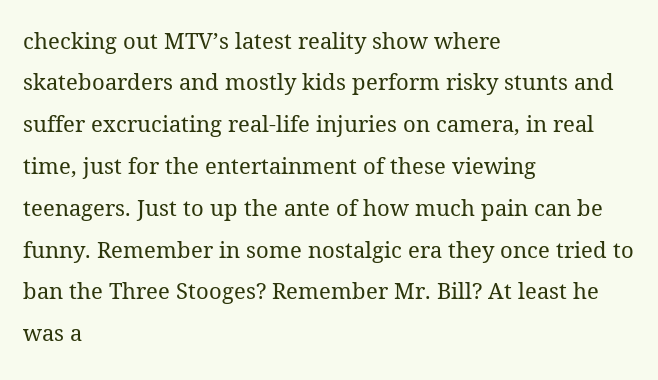checking out MTV’s latest reality show where skateboarders and mostly kids perform risky stunts and suffer excruciating real-life injuries on camera, in real time, just for the entertainment of these viewing teenagers. Just to up the ante of how much pain can be funny. Remember in some nostalgic era they once tried to ban the Three Stooges? Remember Mr. Bill? At least he was a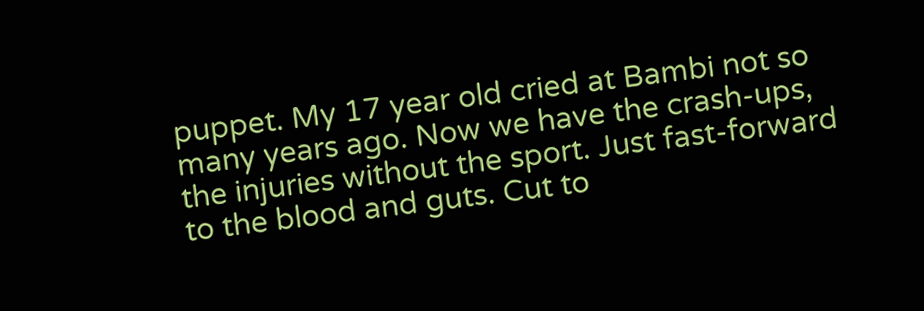puppet. My 17 year old cried at Bambi not so many years ago. Now we have the crash-ups, the injuries without the sport. Just fast-forward to the blood and guts. Cut to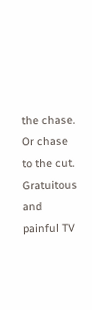the chase. Or chase to the cut. Gratuitous and painful TV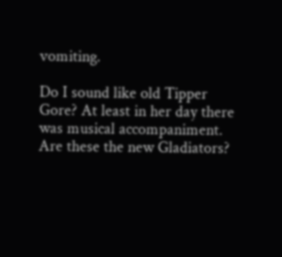vomiting.

Do I sound like old Tipper Gore? At least in her day there was musical accompaniment. Are these the new Gladiators?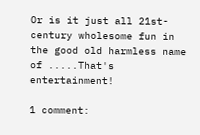Or is it just all 21st-century wholesome fun in the good old harmless name of .....That's entertainment!

1 comment: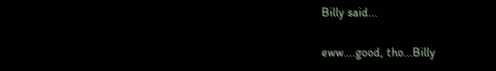Billy said...

eww....good, tho...Billy